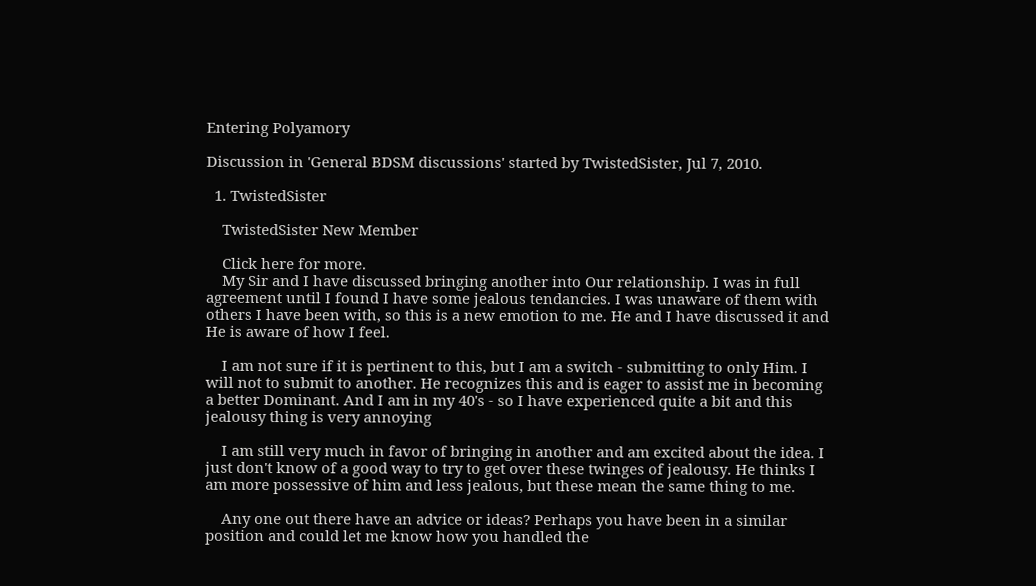Entering Polyamory

Discussion in 'General BDSM discussions' started by TwistedSister, Jul 7, 2010.

  1. TwistedSister

    TwistedSister New Member

    Click here for more.
    My Sir and I have discussed bringing another into Our relationship. I was in full agreement until I found I have some jealous tendancies. I was unaware of them with others I have been with, so this is a new emotion to me. He and I have discussed it and He is aware of how I feel.

    I am not sure if it is pertinent to this, but I am a switch - submitting to only Him. I will not to submit to another. He recognizes this and is eager to assist me in becoming a better Dominant. And I am in my 40's - so I have experienced quite a bit and this jealousy thing is very annoying

    I am still very much in favor of bringing in another and am excited about the idea. I just don't know of a good way to try to get over these twinges of jealousy. He thinks I am more possessive of him and less jealous, but these mean the same thing to me.

    Any one out there have an advice or ideas? Perhaps you have been in a similar position and could let me know how you handled the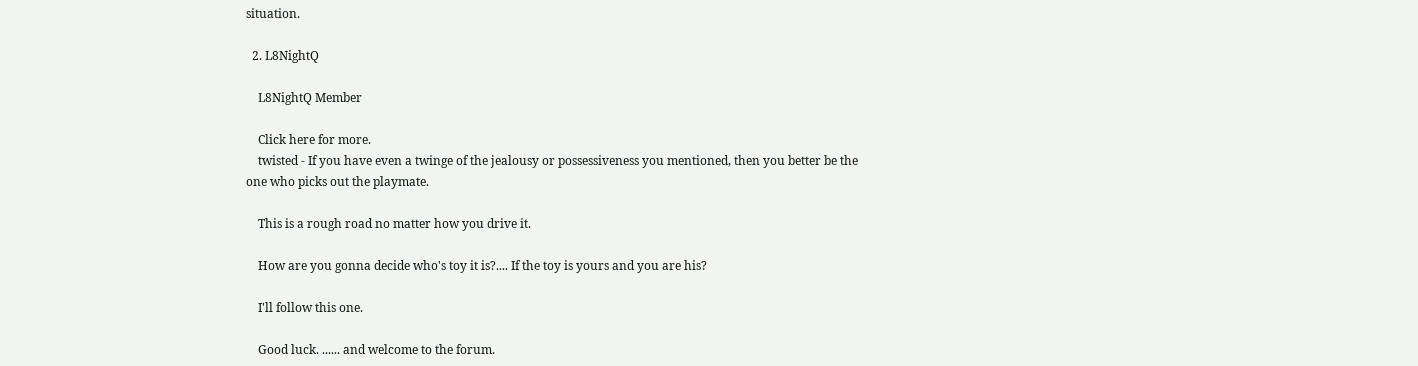situation.

  2. L8NightQ

    L8NightQ Member

    Click here for more.
    twisted - If you have even a twinge of the jealousy or possessiveness you mentioned, then you better be the one who picks out the playmate.

    This is a rough road no matter how you drive it.

    How are you gonna decide who's toy it is?.... If the toy is yours and you are his?

    I'll follow this one.

    Good luck. ...... and welcome to the forum.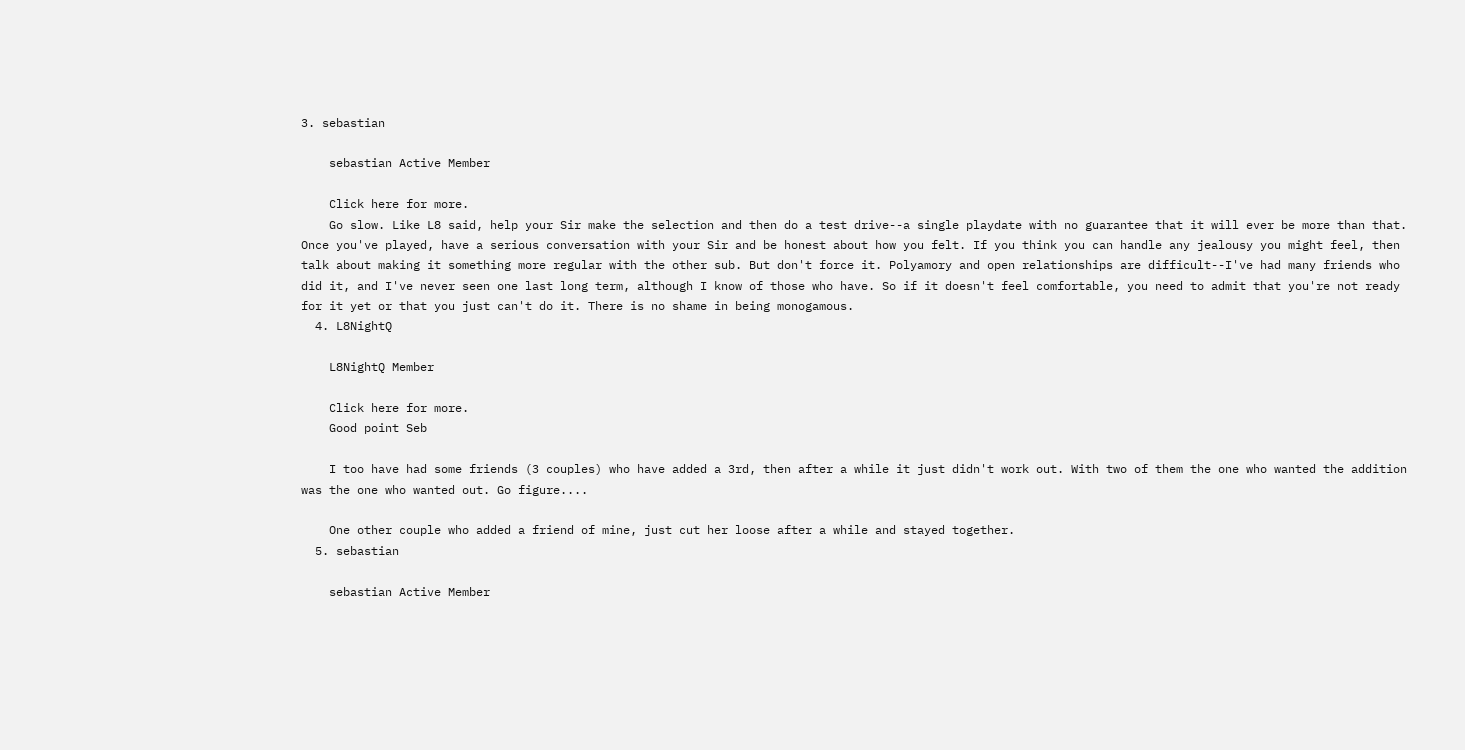3. sebastian

    sebastian Active Member

    Click here for more.
    Go slow. Like L8 said, help your Sir make the selection and then do a test drive--a single playdate with no guarantee that it will ever be more than that. Once you've played, have a serious conversation with your Sir and be honest about how you felt. If you think you can handle any jealousy you might feel, then talk about making it something more regular with the other sub. But don't force it. Polyamory and open relationships are difficult--I've had many friends who did it, and I've never seen one last long term, although I know of those who have. So if it doesn't feel comfortable, you need to admit that you're not ready for it yet or that you just can't do it. There is no shame in being monogamous.
  4. L8NightQ

    L8NightQ Member

    Click here for more.
    Good point Seb

    I too have had some friends (3 couples) who have added a 3rd, then after a while it just didn't work out. With two of them the one who wanted the addition was the one who wanted out. Go figure....

    One other couple who added a friend of mine, just cut her loose after a while and stayed together.
  5. sebastian

    sebastian Active Member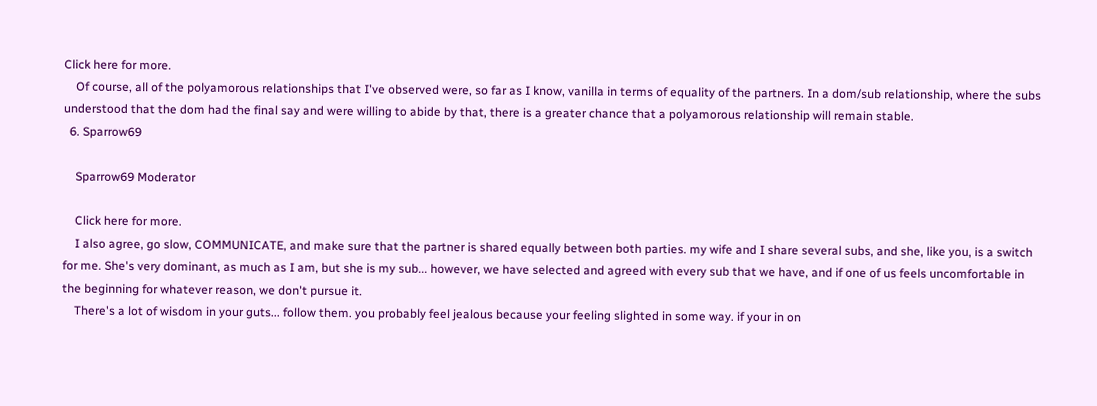Click here for more.
    Of course, all of the polyamorous relationships that I've observed were, so far as I know, vanilla in terms of equality of the partners. In a dom/sub relationship, where the subs understood that the dom had the final say and were willing to abide by that, there is a greater chance that a polyamorous relationship will remain stable.
  6. Sparrow69

    Sparrow69 Moderator

    Click here for more.
    I also agree, go slow, COMMUNICATE, and make sure that the partner is shared equally between both parties. my wife and I share several subs, and she, like you, is a switch for me. She's very dominant, as much as I am, but she is my sub... however, we have selected and agreed with every sub that we have, and if one of us feels uncomfortable in the beginning for whatever reason, we don't pursue it.
    There's a lot of wisdom in your guts... follow them. you probably feel jealous because your feeling slighted in some way. if your in on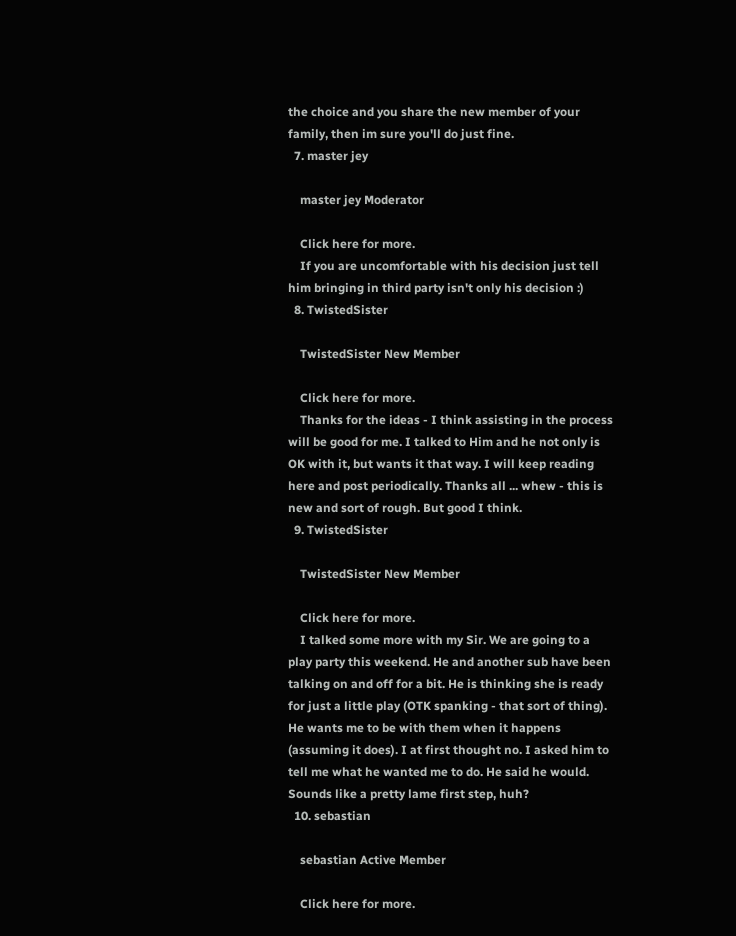the choice and you share the new member of your family, then im sure you'll do just fine.
  7. master jey

    master jey Moderator

    Click here for more.
    If you are uncomfortable with his decision just tell him bringing in third party isn't only his decision :)
  8. TwistedSister

    TwistedSister New Member

    Click here for more.
    Thanks for the ideas - I think assisting in the process will be good for me. I talked to Him and he not only is OK with it, but wants it that way. I will keep reading here and post periodically. Thanks all ... whew - this is new and sort of rough. But good I think.
  9. TwistedSister

    TwistedSister New Member

    Click here for more.
    I talked some more with my Sir. We are going to a play party this weekend. He and another sub have been talking on and off for a bit. He is thinking she is ready for just a little play (OTK spanking - that sort of thing). He wants me to be with them when it happens (assuming it does). I at first thought no. I asked him to tell me what he wanted me to do. He said he would. Sounds like a pretty lame first step, huh?
  10. sebastian

    sebastian Active Member

    Click here for more.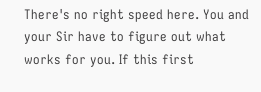There's no right speed here. You and your Sir have to figure out what works for you. If this first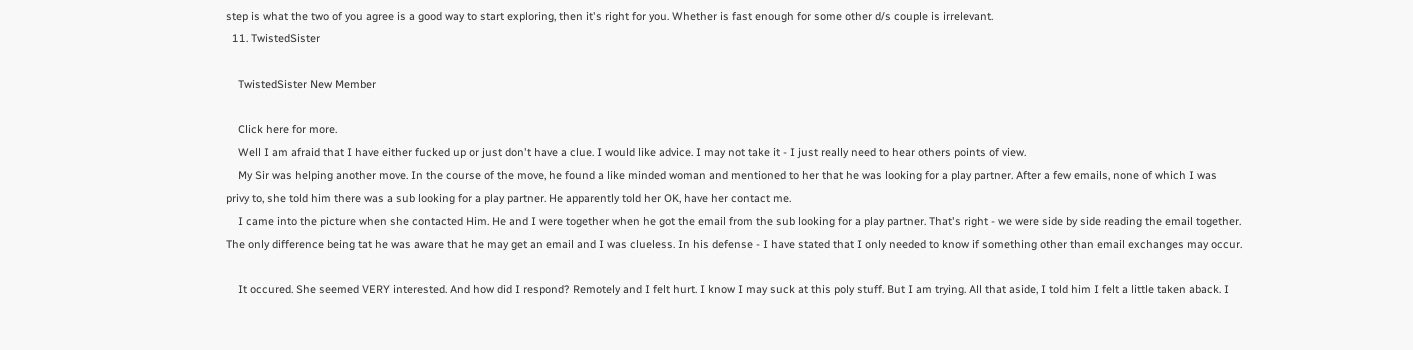step is what the two of you agree is a good way to start exploring, then it's right for you. Whether is fast enough for some other d/s couple is irrelevant.
  11. TwistedSister

    TwistedSister New Member

    Click here for more.
    Well I am afraid that I have either fucked up or just don't have a clue. I would like advice. I may not take it - I just really need to hear others points of view.
    My Sir was helping another move. In the course of the move, he found a like minded woman and mentioned to her that he was looking for a play partner. After a few emails, none of which I was privy to, she told him there was a sub looking for a play partner. He apparently told her OK, have her contact me.
    I came into the picture when she contacted Him. He and I were together when he got the email from the sub looking for a play partner. That's right - we were side by side reading the email together. The only difference being tat he was aware that he may get an email and I was clueless. In his defense - I have stated that I only needed to know if something other than email exchanges may occur.

    It occured. She seemed VERY interested. And how did I respond? Remotely and I felt hurt. I know I may suck at this poly stuff. But I am trying. All that aside, I told him I felt a little taken aback. I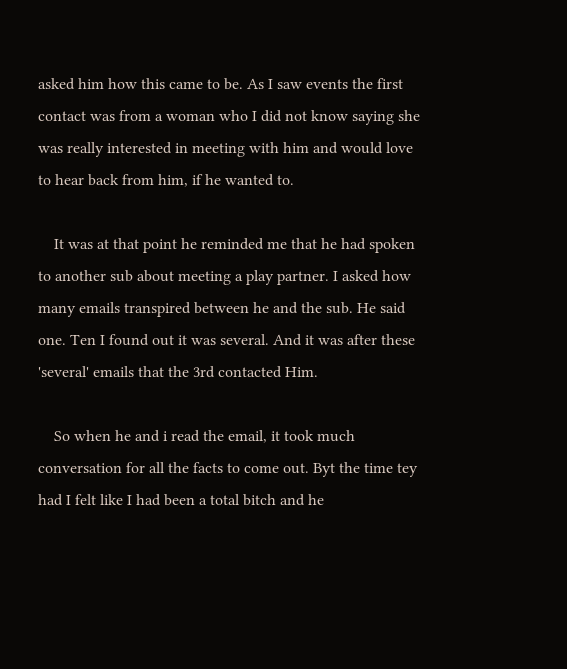asked him how this came to be. As I saw events the first contact was from a woman who I did not know saying she was really interested in meeting with him and would love to hear back from him, if he wanted to.

    It was at that point he reminded me that he had spoken to another sub about meeting a play partner. I asked how many emails transpired between he and the sub. He said one. Ten I found out it was several. And it was after these 'several' emails that the 3rd contacted Him.

    So when he and i read the email, it took much conversation for all the facts to come out. Byt the time tey had I felt like I had been a total bitch and he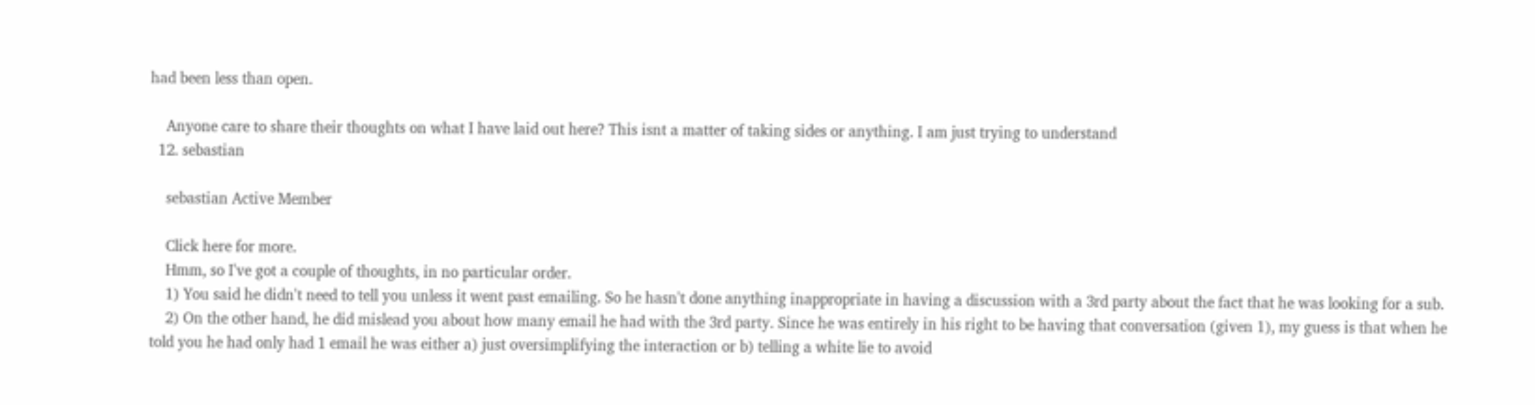had been less than open.

    Anyone care to share their thoughts on what I have laid out here? This isnt a matter of taking sides or anything. I am just trying to understand
  12. sebastian

    sebastian Active Member

    Click here for more.
    Hmm, so I've got a couple of thoughts, in no particular order.
    1) You said he didn't need to tell you unless it went past emailing. So he hasn't done anything inappropriate in having a discussion with a 3rd party about the fact that he was looking for a sub.
    2) On the other hand, he did mislead you about how many email he had with the 3rd party. Since he was entirely in his right to be having that conversation (given 1), my guess is that when he told you he had only had 1 email he was either a) just oversimplifying the interaction or b) telling a white lie to avoid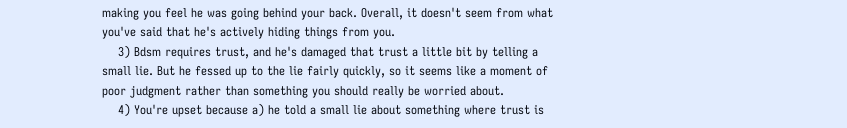making you feel he was going behind your back. Overall, it doesn't seem from what you've said that he's actively hiding things from you.
    3) Bdsm requires trust, and he's damaged that trust a little bit by telling a small lie. But he fessed up to the lie fairly quickly, so it seems like a moment of poor judgment rather than something you should really be worried about.
    4) You're upset because a) he told a small lie about something where trust is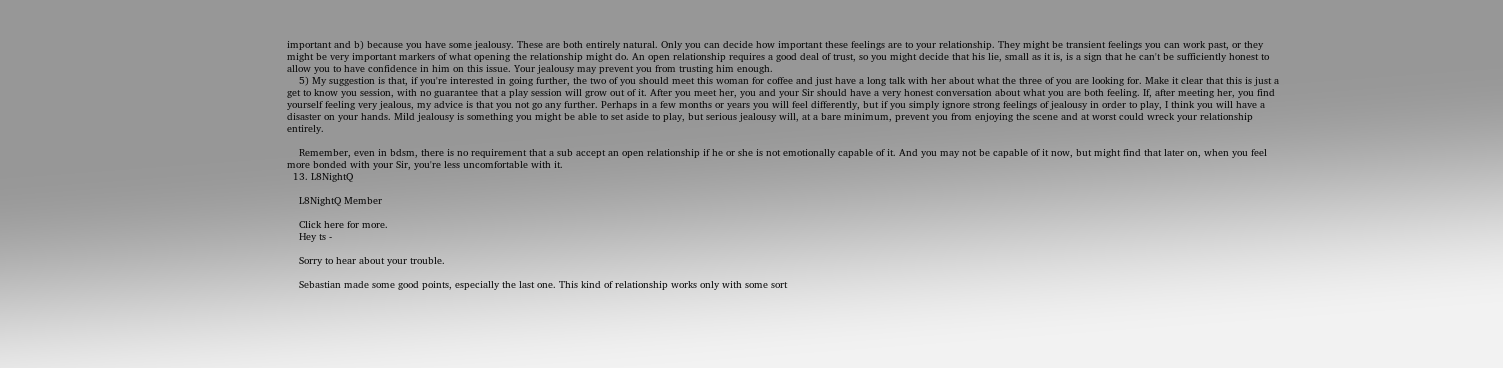important and b) because you have some jealousy. These are both entirely natural. Only you can decide how important these feelings are to your relationship. They might be transient feelings you can work past, or they might be very important markers of what opening the relationship might do. An open relationship requires a good deal of trust, so you might decide that his lie, small as it is, is a sign that he can't be sufficiently honest to allow you to have confidence in him on this issue. Your jealousy may prevent you from trusting him enough.
    5) My suggestion is that, if you're interested in going further, the two of you should meet this woman for coffee and just have a long talk with her about what the three of you are looking for. Make it clear that this is just a get to know you session, with no guarantee that a play session will grow out of it. After you meet her, you and your Sir should have a very honest conversation about what you are both feeling. If, after meeting her, you find yourself feeling very jealous, my advice is that you not go any further. Perhaps in a few months or years you will feel differently, but if you simply ignore strong feelings of jealousy in order to play, I think you will have a disaster on your hands. Mild jealousy is something you might be able to set aside to play, but serious jealousy will, at a bare minimum, prevent you from enjoying the scene and at worst could wreck your relationship entirely.

    Remember, even in bdsm, there is no requirement that a sub accept an open relationship if he or she is not emotionally capable of it. And you may not be capable of it now, but might find that later on, when you feel more bonded with your Sir, you're less uncomfortable with it.
  13. L8NightQ

    L8NightQ Member

    Click here for more.
    Hey ts -

    Sorry to hear about your trouble.

    Sebastian made some good points, especially the last one. This kind of relationship works only with some sort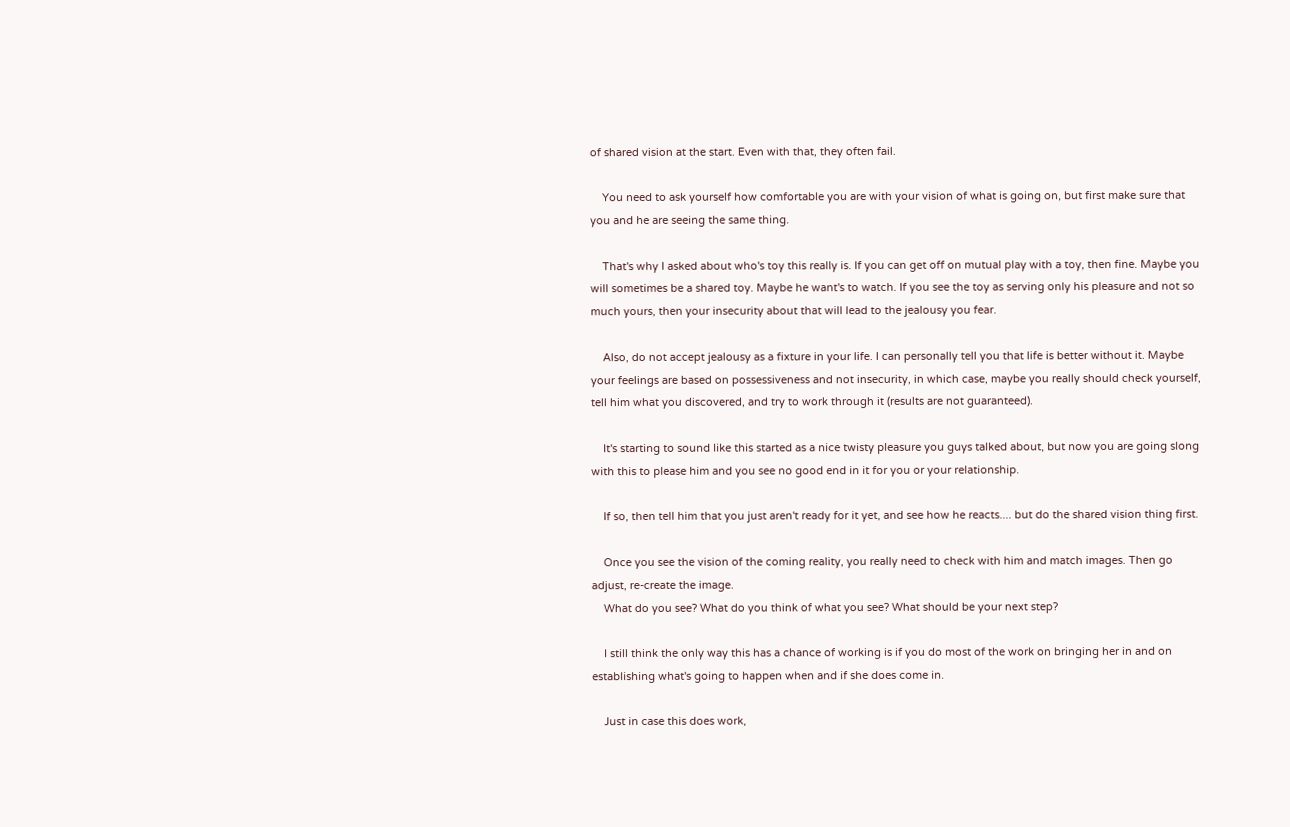of shared vision at the start. Even with that, they often fail.

    You need to ask yourself how comfortable you are with your vision of what is going on, but first make sure that you and he are seeing the same thing.

    That's why I asked about who's toy this really is. If you can get off on mutual play with a toy, then fine. Maybe you will sometimes be a shared toy. Maybe he want's to watch. If you see the toy as serving only his pleasure and not so much yours, then your insecurity about that will lead to the jealousy you fear.

    Also, do not accept jealousy as a fixture in your life. I can personally tell you that life is better without it. Maybe your feelings are based on possessiveness and not insecurity, in which case, maybe you really should check yourself, tell him what you discovered, and try to work through it (results are not guaranteed).

    It's starting to sound like this started as a nice twisty pleasure you guys talked about, but now you are going slong with this to please him and you see no good end in it for you or your relationship.

    If so, then tell him that you just aren't ready for it yet, and see how he reacts.... but do the shared vision thing first.

    Once you see the vision of the coming reality, you really need to check with him and match images. Then go adjust, re-create the image.
    What do you see? What do you think of what you see? What should be your next step?

    I still think the only way this has a chance of working is if you do most of the work on bringing her in and on establishing what's going to happen when and if she does come in.

    Just in case this does work,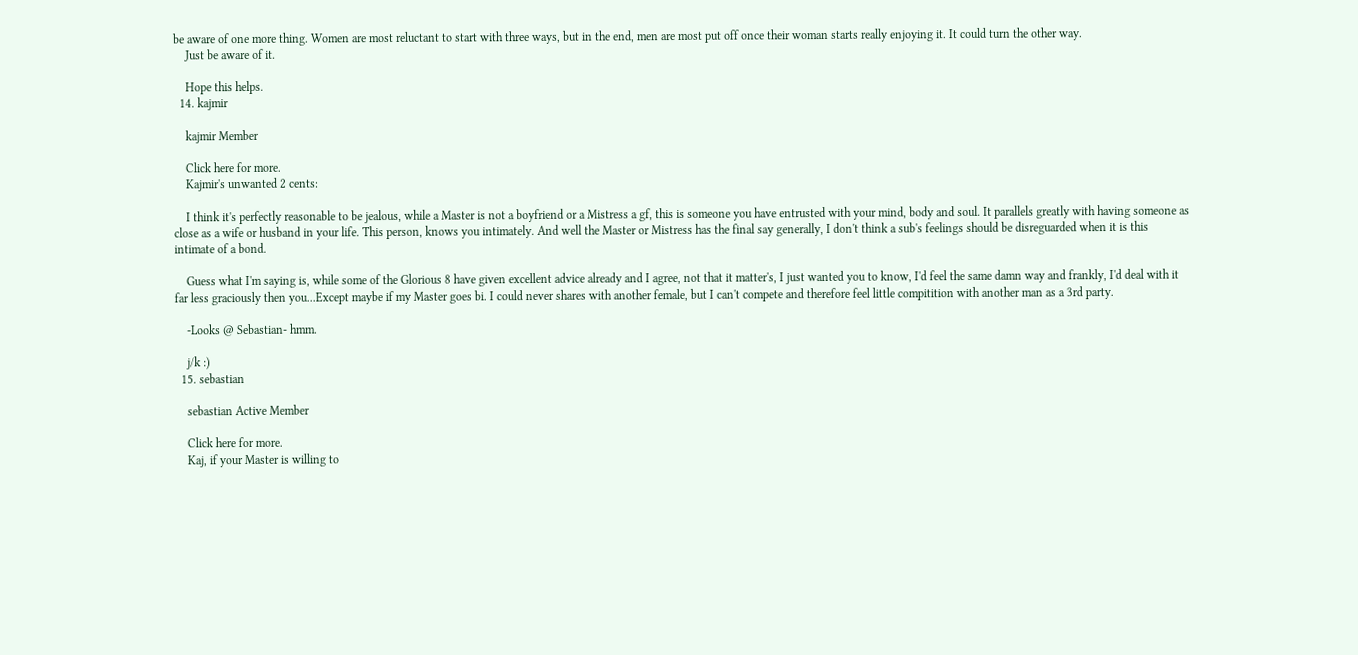be aware of one more thing. Women are most reluctant to start with three ways, but in the end, men are most put off once their woman starts really enjoying it. It could turn the other way.
    Just be aware of it.

    Hope this helps.
  14. kajmir

    kajmir Member

    Click here for more.
    Kajmir's unwanted 2 cents:

    I think it's perfectly reasonable to be jealous, while a Master is not a boyfriend or a Mistress a gf, this is someone you have entrusted with your mind, body and soul. It parallels greatly with having someone as close as a wife or husband in your life. This person, knows you intimately. And well the Master or Mistress has the final say generally, I don't think a sub's feelings should be disreguarded when it is this intimate of a bond.

    Guess what I'm saying is, while some of the Glorious 8 have given excellent advice already and I agree, not that it matter's, I just wanted you to know, I'd feel the same damn way and frankly, I'd deal with it far less graciously then you...Except maybe if my Master goes bi. I could never shares with another female, but I can't compete and therefore feel little compitition with another man as a 3rd party.

    -Looks @ Sebastian- hmm.

    j/k :)
  15. sebastian

    sebastian Active Member

    Click here for more.
    Kaj, if your Master is willing to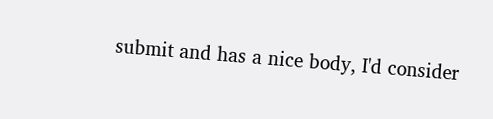submit and has a nice body, I'd consider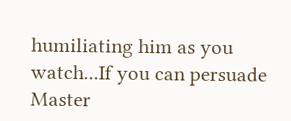humiliating him as you watch...If you can persuade Master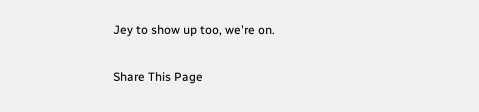Jey to show up too, we're on.

Share This Page